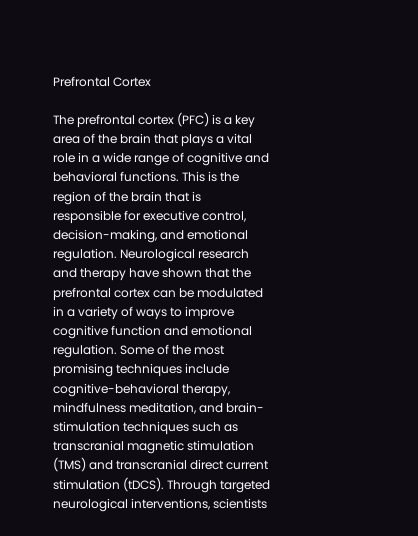Prefrontal Cortex

The prefrontal cortex (PFC) is a key area of the brain that plays a vital role in a wide range of cognitive and behavioral functions. This is the region of the brain that is responsible for executive control, decision-making, and emotional regulation. Neurological research and therapy have shown that the prefrontal cortex can be modulated in a variety of ways to improve cognitive function and emotional regulation. Some of the most promising techniques include cognitive-behavioral therapy, mindfulness meditation, and brain-stimulation techniques such as transcranial magnetic stimulation (TMS) and transcranial direct current stimulation (tDCS). Through targeted neurological interventions, scientists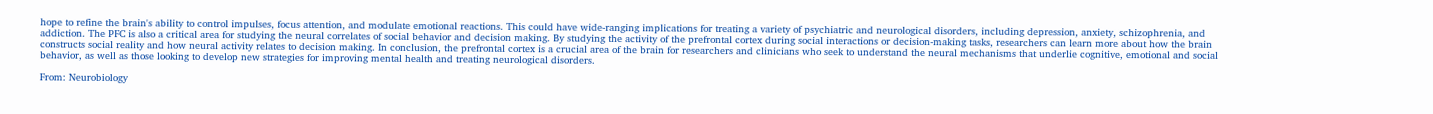hope to refine the brain's ability to control impulses, focus attention, and modulate emotional reactions. This could have wide-ranging implications for treating a variety of psychiatric and neurological disorders, including depression, anxiety, schizophrenia, and addiction. The PFC is also a critical area for studying the neural correlates of social behavior and decision making. By studying the activity of the prefrontal cortex during social interactions or decision-making tasks, researchers can learn more about how the brain constructs social reality and how neural activity relates to decision making. In conclusion, the prefrontal cortex is a crucial area of the brain for researchers and clinicians who seek to understand the neural mechanisms that underlie cognitive, emotional and social behavior, as well as those looking to develop new strategies for improving mental health and treating neurological disorders.

From: Neurobiology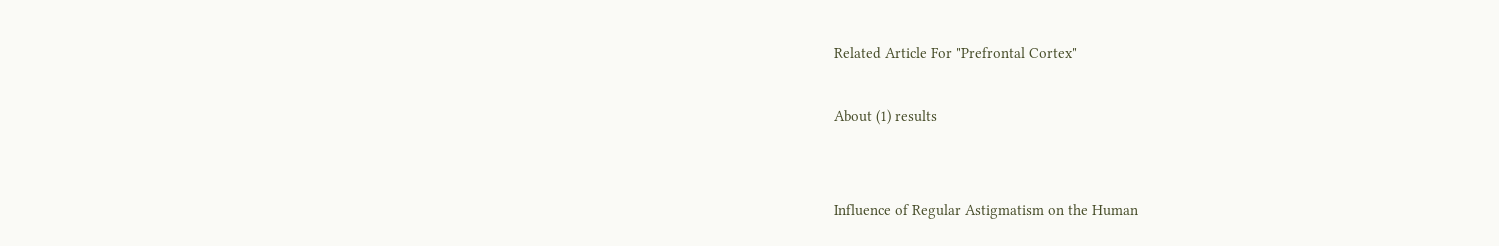Related Article For "Prefrontal Cortex"

About (1) results


Influence of Regular Astigmatism on the Human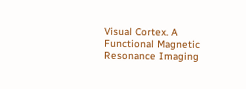Visual Cortex. A Functional Magnetic Resonance Imaging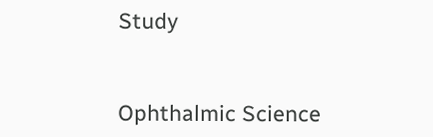Study


Ophthalmic Science